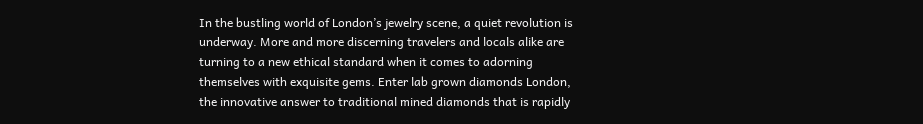In the bustling world of London’s jewelry scene, a quiet revolution is underway. More and more discerning travelers and locals alike are turning to a new ethical standard when it comes to adorning themselves with exquisite gems. Enter lab grown diamonds London, the innovative answer to traditional mined diamonds that is rapidly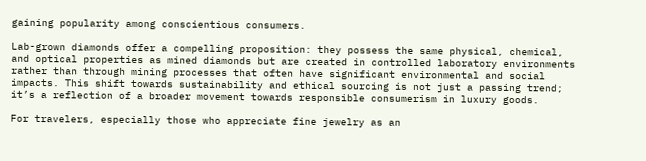gaining popularity among conscientious consumers.

Lab-grown diamonds offer a compelling proposition: they possess the same physical, chemical, and optical properties as mined diamonds but are created in controlled laboratory environments rather than through mining processes that often have significant environmental and social impacts. This shift towards sustainability and ethical sourcing is not just a passing trend; it’s a reflection of a broader movement towards responsible consumerism in luxury goods.

For travelers, especially those who appreciate fine jewelry as an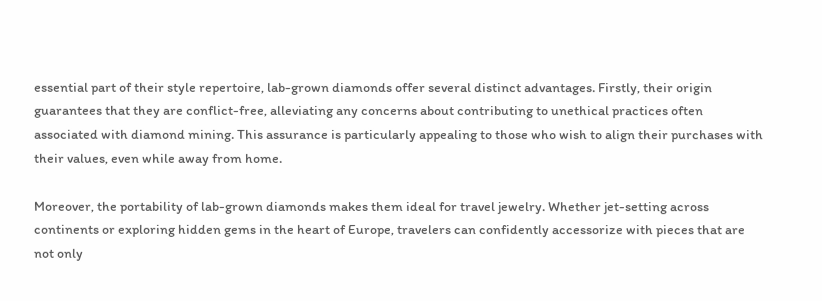essential part of their style repertoire, lab-grown diamonds offer several distinct advantages. Firstly, their origin guarantees that they are conflict-free, alleviating any concerns about contributing to unethical practices often associated with diamond mining. This assurance is particularly appealing to those who wish to align their purchases with their values, even while away from home.

Moreover, the portability of lab-grown diamonds makes them ideal for travel jewelry. Whether jet-setting across continents or exploring hidden gems in the heart of Europe, travelers can confidently accessorize with pieces that are not only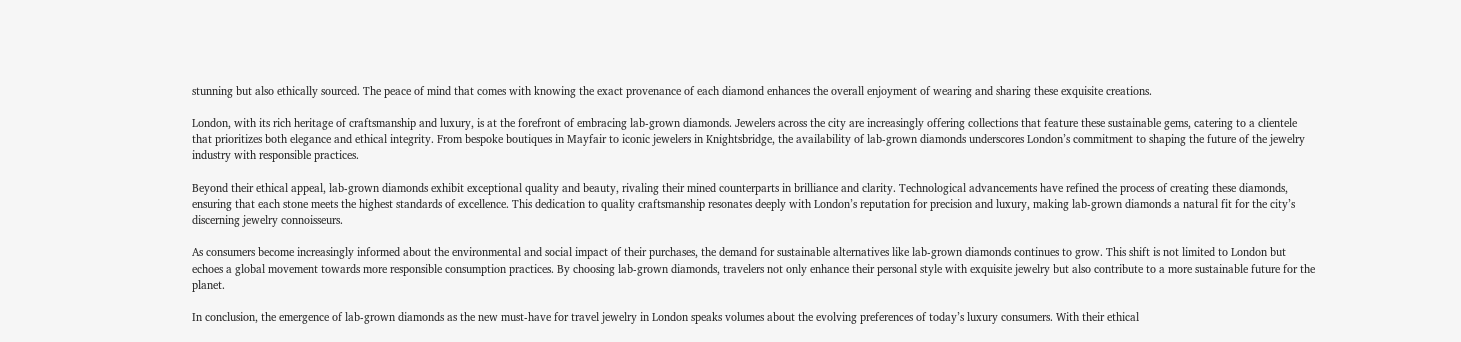stunning but also ethically sourced. The peace of mind that comes with knowing the exact provenance of each diamond enhances the overall enjoyment of wearing and sharing these exquisite creations.

London, with its rich heritage of craftsmanship and luxury, is at the forefront of embracing lab-grown diamonds. Jewelers across the city are increasingly offering collections that feature these sustainable gems, catering to a clientele that prioritizes both elegance and ethical integrity. From bespoke boutiques in Mayfair to iconic jewelers in Knightsbridge, the availability of lab-grown diamonds underscores London’s commitment to shaping the future of the jewelry industry with responsible practices.

Beyond their ethical appeal, lab-grown diamonds exhibit exceptional quality and beauty, rivaling their mined counterparts in brilliance and clarity. Technological advancements have refined the process of creating these diamonds, ensuring that each stone meets the highest standards of excellence. This dedication to quality craftsmanship resonates deeply with London’s reputation for precision and luxury, making lab-grown diamonds a natural fit for the city’s discerning jewelry connoisseurs.

As consumers become increasingly informed about the environmental and social impact of their purchases, the demand for sustainable alternatives like lab-grown diamonds continues to grow. This shift is not limited to London but echoes a global movement towards more responsible consumption practices. By choosing lab-grown diamonds, travelers not only enhance their personal style with exquisite jewelry but also contribute to a more sustainable future for the planet.

In conclusion, the emergence of lab-grown diamonds as the new must-have for travel jewelry in London speaks volumes about the evolving preferences of today’s luxury consumers. With their ethical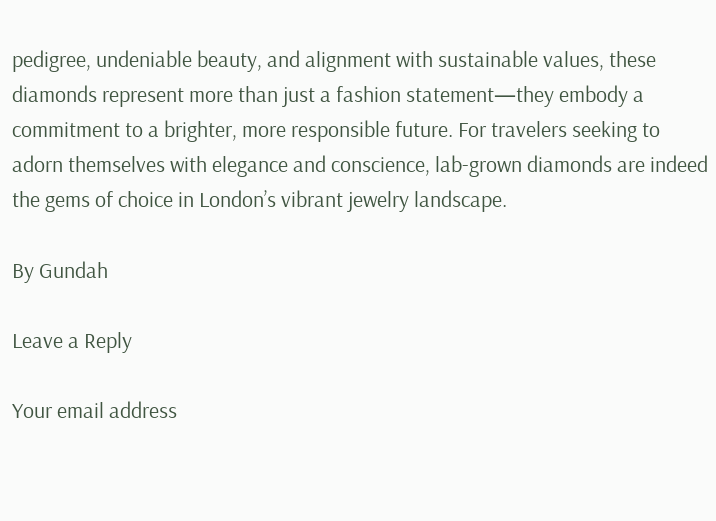pedigree, undeniable beauty, and alignment with sustainable values, these diamonds represent more than just a fashion statement—they embody a commitment to a brighter, more responsible future. For travelers seeking to adorn themselves with elegance and conscience, lab-grown diamonds are indeed the gems of choice in London’s vibrant jewelry landscape.

By Gundah

Leave a Reply

Your email address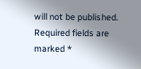will not be published. Required fields are marked *